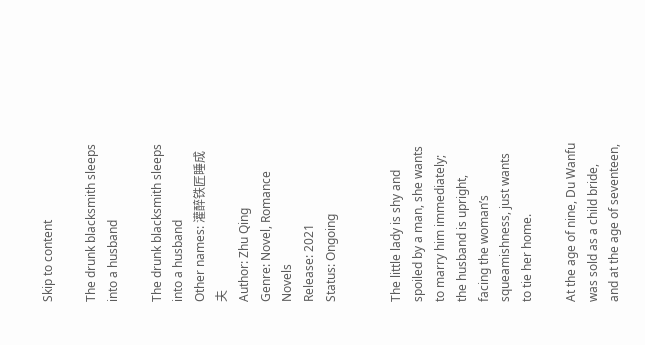Skip to content

The drunk blacksmith sleeps into a husband

The drunk blacksmith sleeps into a husband
Other names: 灌醉铁匠睡成夫
Author: Zhu Qing
Genre: Novel, Romance Novels
Release: 2021
Status: Ongoing


The little lady is shy and spoiled by a man, she wants to marry him immediately; the husband is upright, facing the woman’s squeamishness, just wants to tie her home.

At the age of nine, Du Wanfu was sold as a child bride, and at the age of seventeen,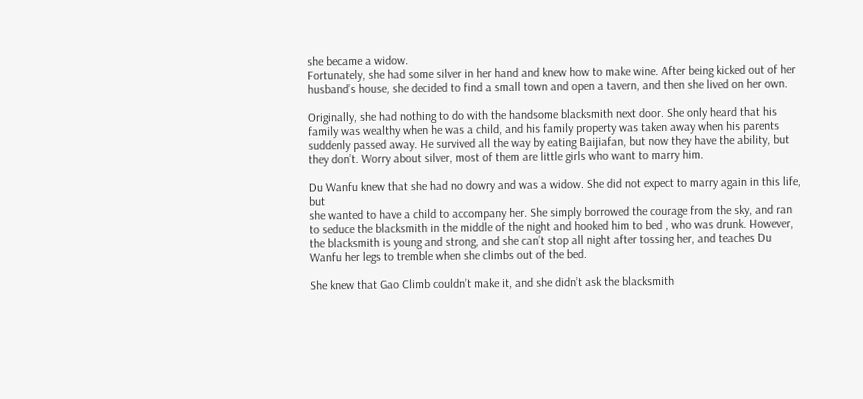she became a widow.
Fortunately, she had some silver in her hand and knew how to make wine. After being kicked out of her husband’s house, she decided to find a small town and open a tavern, and then she lived on her own.

Originally, she had nothing to do with the handsome blacksmith next door. She only heard that his family was wealthy when he was a child, and his family property was taken away when his parents suddenly passed away. He survived all the way by eating Baijiafan, but now they have the ability, but they don’t. Worry about silver, most of them are little girls who want to marry him.

Du Wanfu knew that she had no dowry and was a widow. She did not expect to marry again in this life, but
she wanted to have a child to accompany her. She simply borrowed the courage from the sky, and ran to seduce the blacksmith in the middle of the night and hooked him to bed , who was drunk. However, the blacksmith is young and strong, and she can’t stop all night after tossing her, and teaches Du Wanfu her legs to tremble when she climbs out of the bed.

She knew that Gao Climb couldn’t make it, and she didn’t ask the blacksmith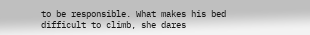to be responsible. What makes his bed difficult to climb, she dares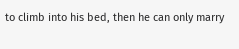to climb into his bed, then he can only marry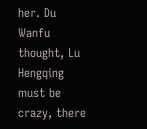her. Du Wanfu thought, Lu Hengqing must be crazy, there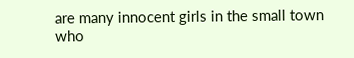are many innocent girls in the small town who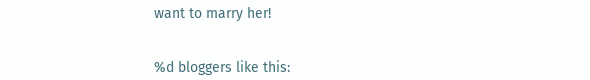want to marry her!


%d bloggers like this: